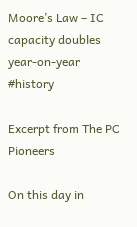Moore’s Law – IC capacity doubles year-on-year #history

Excerpt from The PC Pioneers

On this day in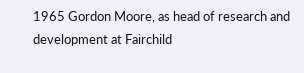1965 Gordon Moore, as head of research and development at Fairchild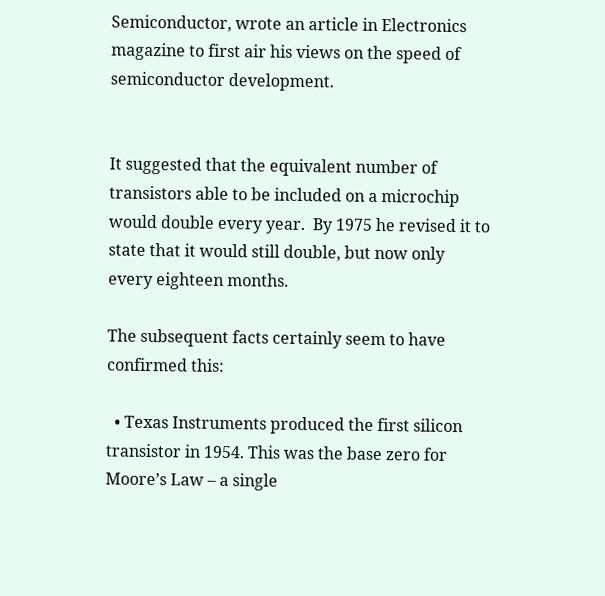Semiconductor, wrote an article in Electronics magazine to first air his views on the speed of semiconductor development.


It suggested that the equivalent number of transistors able to be included on a microchip would double every year.  By 1975 he revised it to state that it would still double, but now only every eighteen months.

The subsequent facts certainly seem to have confirmed this:

  • Texas Instruments produced the first silicon transistor in 1954. This was the base zero for Moore’s Law – a single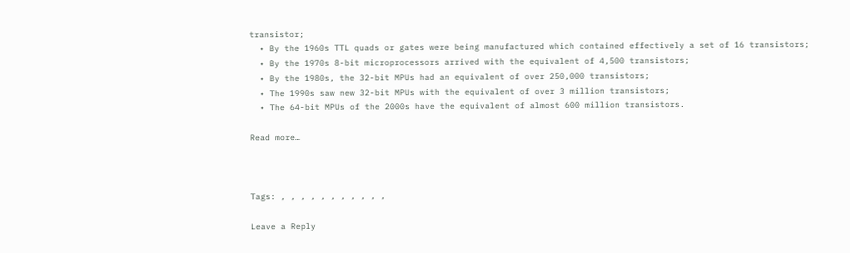transistor;
  • By the 1960s TTL quads or gates were being manufactured which contained effectively a set of 16 transistors;
  • By the 1970s 8-bit microprocessors arrived with the equivalent of 4,500 transistors;
  • By the 1980s, the 32-bit MPUs had an equivalent of over 250,000 transistors;
  • The 1990s saw new 32-bit MPUs with the equivalent of over 3 million transistors;
  • The 64-bit MPUs of the 2000s have the equivalent of almost 600 million transistors.

Read more…



Tags: , , , , , , , , , , ,

Leave a Reply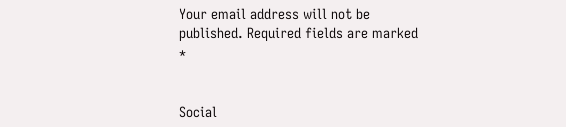Your email address will not be published. Required fields are marked *


Social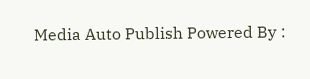Media Auto Publish Powered By :